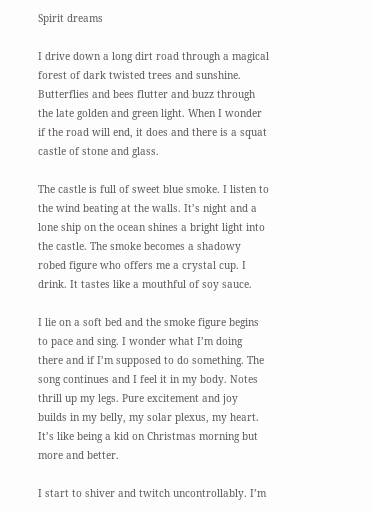Spirit dreams

I drive down a long dirt road through a magical forest of dark twisted trees and sunshine. Butterflies and bees flutter and buzz through the late golden and green light. When I wonder if the road will end, it does and there is a squat castle of stone and glass.

The castle is full of sweet blue smoke. I listen to the wind beating at the walls. It’s night and a lone ship on the ocean shines a bright light into the castle. The smoke becomes a shadowy robed figure who offers me a crystal cup. I drink. It tastes like a mouthful of soy sauce.

I lie on a soft bed and the smoke figure begins to pace and sing. I wonder what I’m doing there and if I’m supposed to do something. The song continues and I feel it in my body. Notes thrill up my legs. Pure excitement and joy builds in my belly, my solar plexus, my heart. It’s like being a kid on Christmas morning but more and better.

I start to shiver and twitch uncontrollably. I’m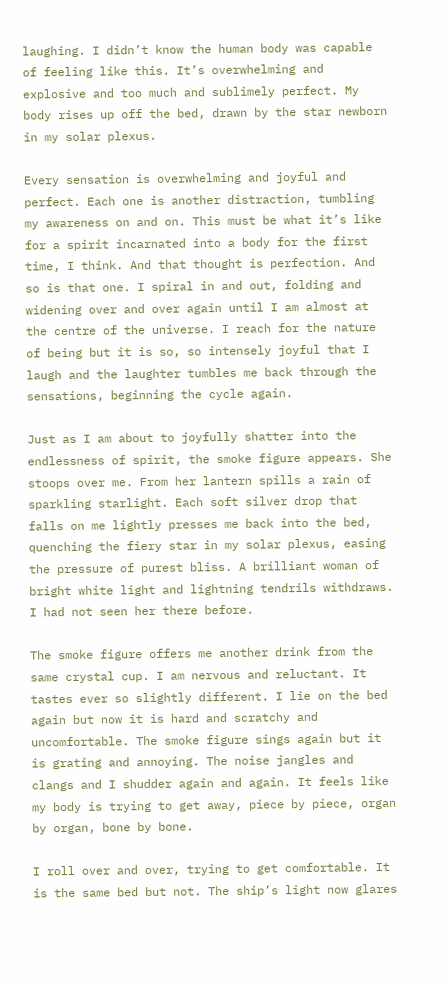laughing. I didn’t know the human body was capable of feeling like this. It’s overwhelming and explosive and too much and sublimely perfect. My body rises up off the bed, drawn by the star newborn in my solar plexus.

Every sensation is overwhelming and joyful and perfect. Each one is another distraction, tumbling my awareness on and on. This must be what it’s like for a spirit incarnated into a body for the first time, I think. And that thought is perfection. And so is that one. I spiral in and out, folding and widening over and over again until I am almost at the centre of the universe. I reach for the nature of being but it is so, so intensely joyful that I laugh and the laughter tumbles me back through the sensations, beginning the cycle again.

Just as I am about to joyfully shatter into the endlessness of spirit, the smoke figure appears. She stoops over me. From her lantern spills a rain of sparkling starlight. Each soft silver drop that falls on me lightly presses me back into the bed, quenching the fiery star in my solar plexus, easing the pressure of purest bliss. A brilliant woman of bright white light and lightning tendrils withdraws. I had not seen her there before.

The smoke figure offers me another drink from the same crystal cup. I am nervous and reluctant. It tastes ever so slightly different. I lie on the bed again but now it is hard and scratchy and uncomfortable. The smoke figure sings again but it is grating and annoying. The noise jangles and clangs and I shudder again and again. It feels like my body is trying to get away, piece by piece, organ by organ, bone by bone.

I roll over and over, trying to get comfortable. It is the same bed but not. The ship’s light now glares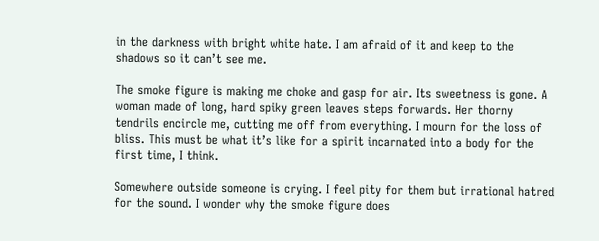in the darkness with bright white hate. I am afraid of it and keep to the shadows so it can’t see me.

The smoke figure is making me choke and gasp for air. Its sweetness is gone. A woman made of long, hard spiky green leaves steps forwards. Her thorny tendrils encircle me, cutting me off from everything. I mourn for the loss of bliss. This must be what it’s like for a spirit incarnated into a body for the first time, I think.

Somewhere outside someone is crying. I feel pity for them but irrational hatred for the sound. I wonder why the smoke figure does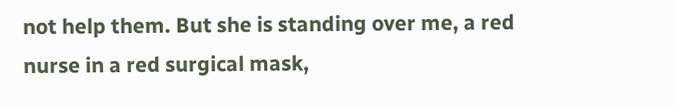not help them. But she is standing over me, a red nurse in a red surgical mask,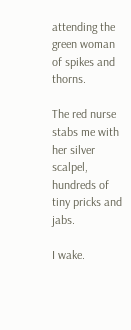attending the green woman of spikes and thorns.

The red nurse stabs me with her silver scalpel, hundreds of tiny pricks and jabs.

I wake.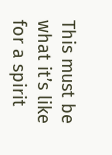This must be what it’s like for a spirit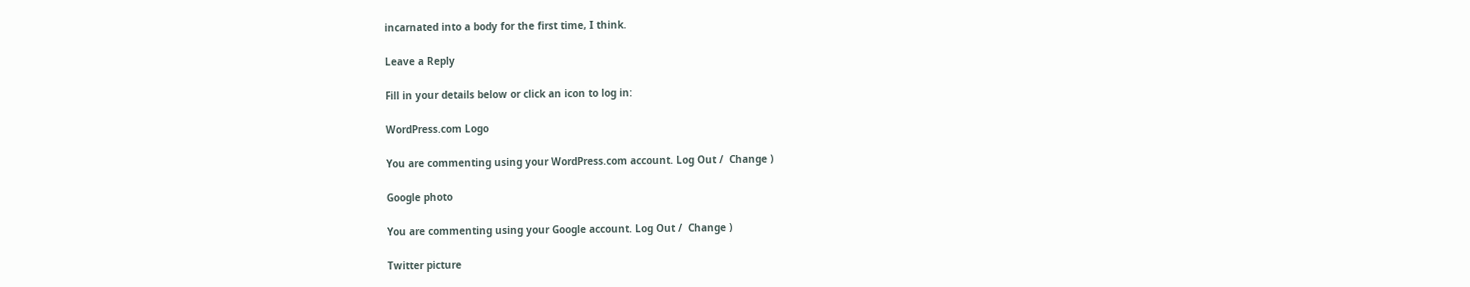incarnated into a body for the first time, I think.

Leave a Reply

Fill in your details below or click an icon to log in:

WordPress.com Logo

You are commenting using your WordPress.com account. Log Out /  Change )

Google photo

You are commenting using your Google account. Log Out /  Change )

Twitter picture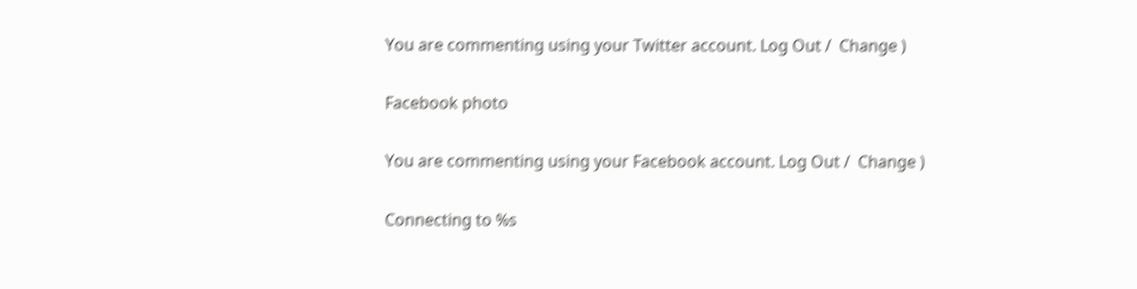You are commenting using your Twitter account. Log Out /  Change )

Facebook photo

You are commenting using your Facebook account. Log Out /  Change )

Connecting to %s